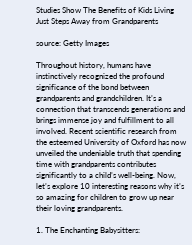Studies Show The Benefits of Kids Living Just Steps Away from Grandparents

source: Getty Images

Throughout history, humans have instinctively recognized the profound significance of the bond between grandparents and grandchildren. It’s a connection that transcends generations and brings immense joy and fulfillment to all involved. Recent scientific research from the esteemed University of Oxford has now unveiled the undeniable truth that spending time with grandparents contributes significantly to a child’s well-being. Now, let’s explore 10 interesting reasons why it’s so amazing for children to grow up near their loving grandparents.

1. The Enchanting Babysitters: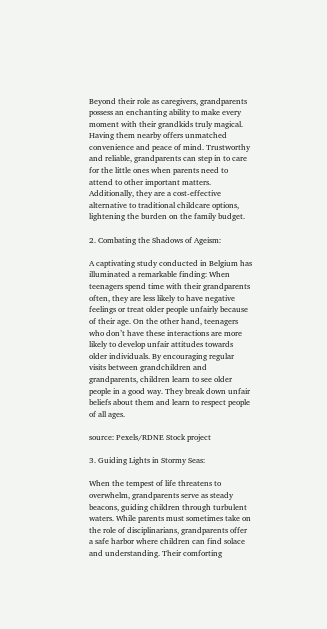Beyond their role as caregivers, grandparents possess an enchanting ability to make every moment with their grandkids truly magical. Having them nearby offers unmatched convenience and peace of mind. Trustworthy and reliable, grandparents can step in to care for the little ones when parents need to attend to other important matters. Additionally, they are a cost-effective alternative to traditional childcare options, lightening the burden on the family budget.

2. Combating the Shadows of Ageism:

A captivating study conducted in Belgium has illuminated a remarkable finding: When teenagers spend time with their grandparents often, they are less likely to have negative feelings or treat older people unfairly because of their age. On the other hand, teenagers who don’t have these interactions are more likely to develop unfair attitudes towards older individuals. By encouraging regular visits between grandchildren and grandparents, children learn to see older people in a good way. They break down unfair beliefs about them and learn to respect people of all ages.

source: Pexels/RDNE Stock project

3. Guiding Lights in Stormy Seas:

When the tempest of life threatens to overwhelm, grandparents serve as steady beacons, guiding children through turbulent waters. While parents must sometimes take on the role of disciplinarians, grandparents offer a safe harbor where children can find solace and understanding. Their comforting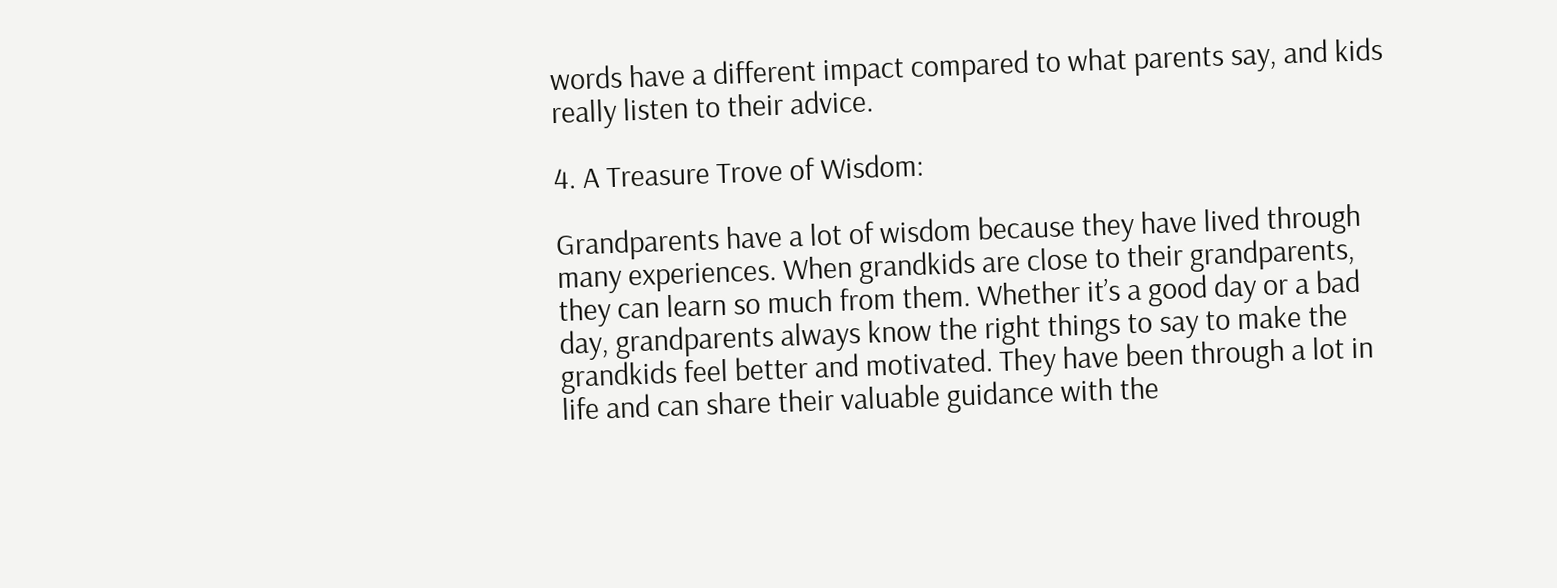words have a different impact compared to what parents say, and kids really listen to their advice.

4. A Treasure Trove of Wisdom:

Grandparents have a lot of wisdom because they have lived through many experiences. When grandkids are close to their grandparents, they can learn so much from them. Whether it’s a good day or a bad day, grandparents always know the right things to say to make the grandkids feel better and motivated. They have been through a lot in life and can share their valuable guidance with the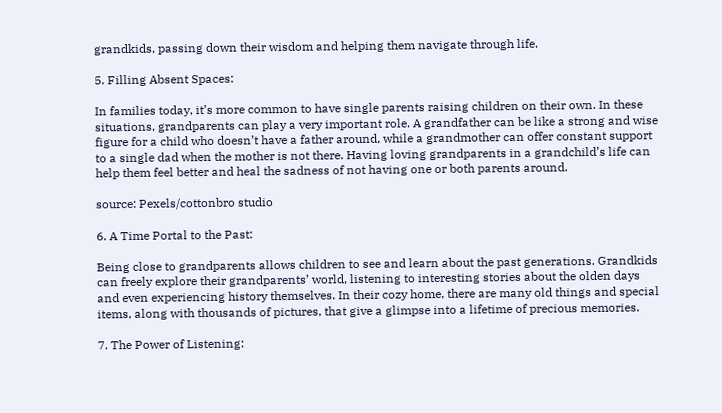grandkids, passing down their wisdom and helping them navigate through life.

5. Filling Absent Spaces:

In families today, it’s more common to have single parents raising children on their own. In these situations, grandparents can play a very important role. A grandfather can be like a strong and wise figure for a child who doesn’t have a father around, while a grandmother can offer constant support to a single dad when the mother is not there. Having loving grandparents in a grandchild’s life can help them feel better and heal the sadness of not having one or both parents around.

source: Pexels/cottonbro studio

6. A Time Portal to the Past:

Being close to grandparents allows children to see and learn about the past generations. Grandkids can freely explore their grandparents’ world, listening to interesting stories about the olden days and even experiencing history themselves. In their cozy home, there are many old things and special items, along with thousands of pictures, that give a glimpse into a lifetime of precious memories.

7. The Power of Listening: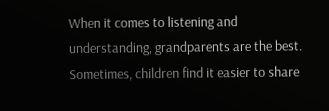When it comes to listening and understanding, grandparents are the best. Sometimes, children find it easier to share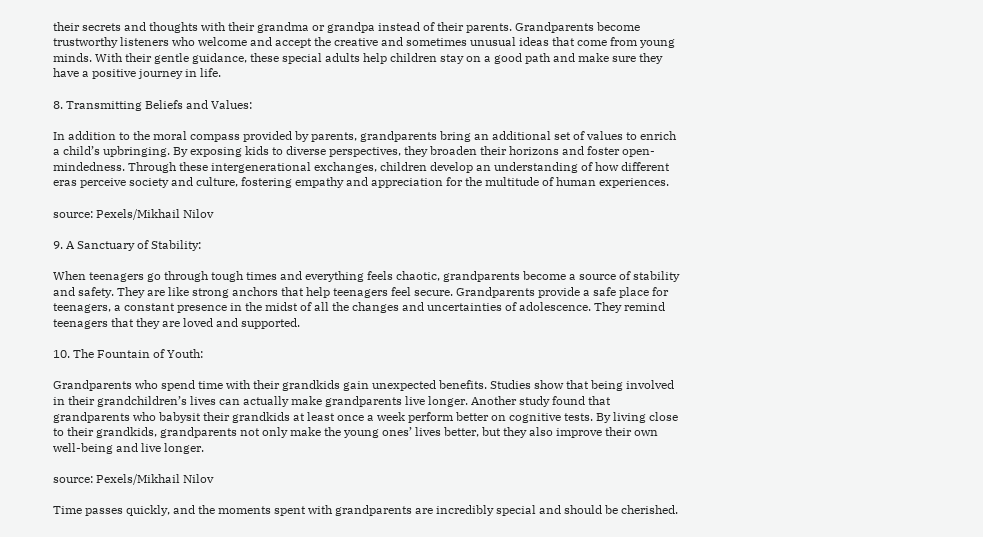their secrets and thoughts with their grandma or grandpa instead of their parents. Grandparents become trustworthy listeners who welcome and accept the creative and sometimes unusual ideas that come from young minds. With their gentle guidance, these special adults help children stay on a good path and make sure they have a positive journey in life.

8. Transmitting Beliefs and Values:

In addition to the moral compass provided by parents, grandparents bring an additional set of values to enrich a child’s upbringing. By exposing kids to diverse perspectives, they broaden their horizons and foster open-mindedness. Through these intergenerational exchanges, children develop an understanding of how different eras perceive society and culture, fostering empathy and appreciation for the multitude of human experiences.

source: Pexels/Mikhail Nilov

9. A Sanctuary of Stability:

When teenagers go through tough times and everything feels chaotic, grandparents become a source of stability and safety. They are like strong anchors that help teenagers feel secure. Grandparents provide a safe place for teenagers, a constant presence in the midst of all the changes and uncertainties of adolescence. They remind teenagers that they are loved and supported.

10. The Fountain of Youth:

Grandparents who spend time with their grandkids gain unexpected benefits. Studies show that being involved in their grandchildren’s lives can actually make grandparents live longer. Another study found that grandparents who babysit their grandkids at least once a week perform better on cognitive tests. By living close to their grandkids, grandparents not only make the young ones’ lives better, but they also improve their own well-being and live longer.

source: Pexels/Mikhail Nilov

Time passes quickly, and the moments spent with grandparents are incredibly special and should be cherished.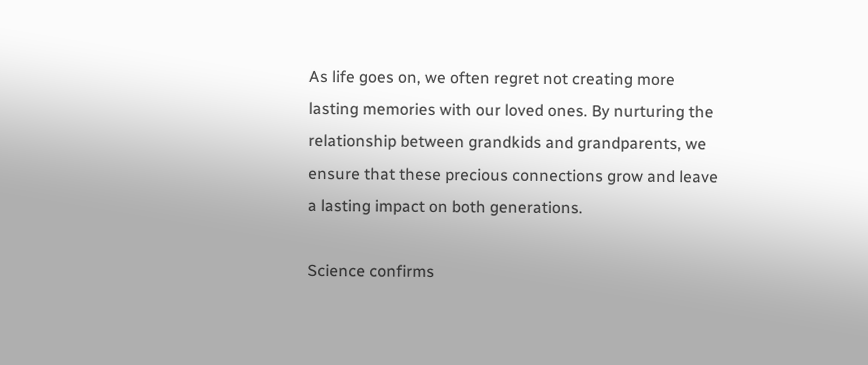As life goes on, we often regret not creating more lasting memories with our loved ones. By nurturing the relationship between grandkids and grandparents, we ensure that these precious connections grow and leave a lasting impact on both generations.

Science confirms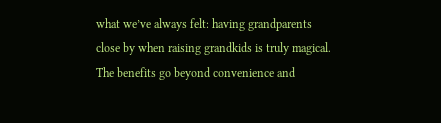what we’ve always felt: having grandparents close by when raising grandkids is truly magical. The benefits go beyond convenience and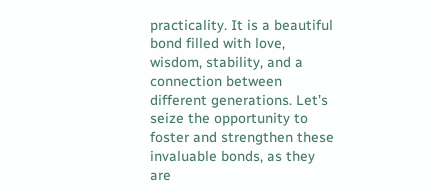practicality. It is a beautiful bond filled with love, wisdom, stability, and a connection between different generations. Let’s seize the opportunity to foster and strengthen these invaluable bonds, as they are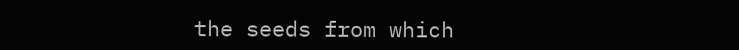the seeds from which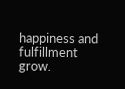happiness and fulfillment grow.